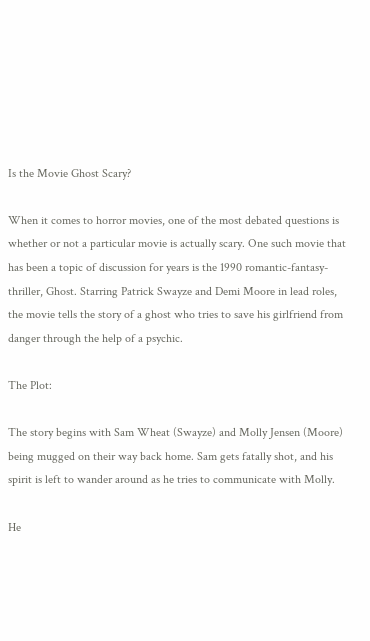Is the Movie Ghost Scary?

When it comes to horror movies, one of the most debated questions is whether or not a particular movie is actually scary. One such movie that has been a topic of discussion for years is the 1990 romantic-fantasy-thriller, Ghost. Starring Patrick Swayze and Demi Moore in lead roles, the movie tells the story of a ghost who tries to save his girlfriend from danger through the help of a psychic.

The Plot:

The story begins with Sam Wheat (Swayze) and Molly Jensen (Moore) being mugged on their way back home. Sam gets fatally shot, and his spirit is left to wander around as he tries to communicate with Molly.

He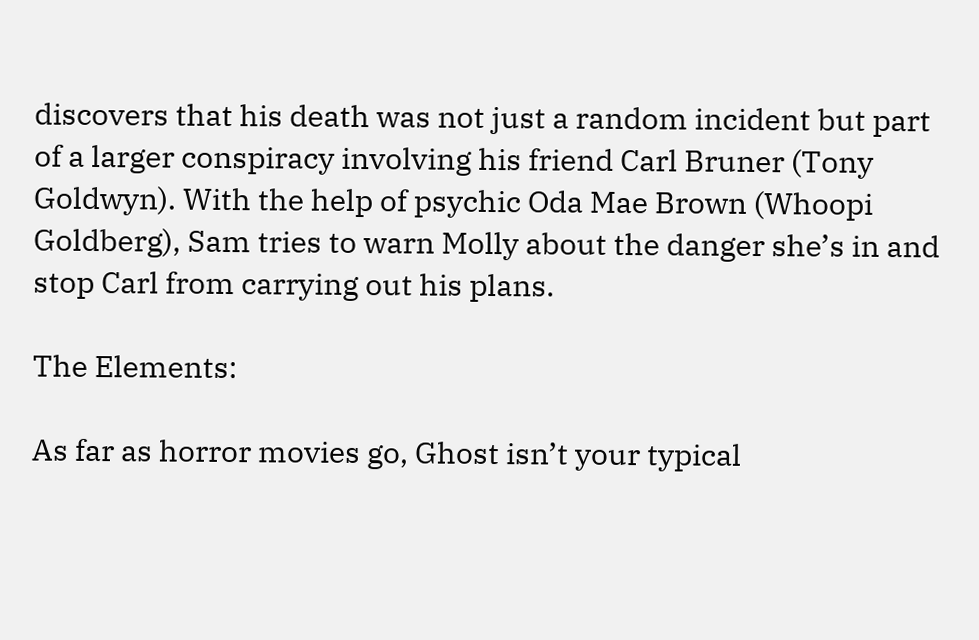discovers that his death was not just a random incident but part of a larger conspiracy involving his friend Carl Bruner (Tony Goldwyn). With the help of psychic Oda Mae Brown (Whoopi Goldberg), Sam tries to warn Molly about the danger she’s in and stop Carl from carrying out his plans.

The Elements:

As far as horror movies go, Ghost isn’t your typical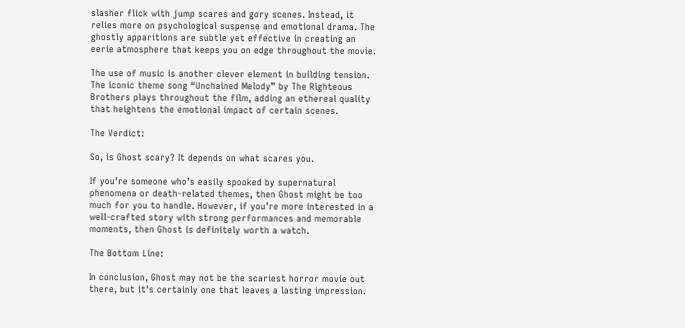slasher flick with jump scares and gory scenes. Instead, it relies more on psychological suspense and emotional drama. The ghostly apparitions are subtle yet effective in creating an eerie atmosphere that keeps you on edge throughout the movie.

The use of music is another clever element in building tension. The iconic theme song “Unchained Melody” by The Righteous Brothers plays throughout the film, adding an ethereal quality that heightens the emotional impact of certain scenes.

The Verdict:

So, is Ghost scary? It depends on what scares you.

If you’re someone who’s easily spooked by supernatural phenomena or death-related themes, then Ghost might be too much for you to handle. However, if you’re more interested in a well-crafted story with strong performances and memorable moments, then Ghost is definitely worth a watch.

The Bottom Line:

In conclusion, Ghost may not be the scariest horror movie out there, but it’s certainly one that leaves a lasting impression.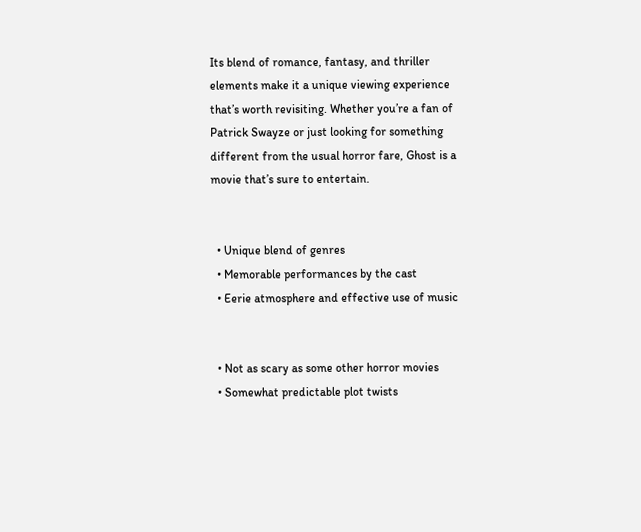Its blend of romance, fantasy, and thriller elements make it a unique viewing experience that’s worth revisiting. Whether you’re a fan of Patrick Swayze or just looking for something different from the usual horror fare, Ghost is a movie that’s sure to entertain.


  • Unique blend of genres
  • Memorable performances by the cast
  • Eerie atmosphere and effective use of music


  • Not as scary as some other horror movies
  • Somewhat predictable plot twists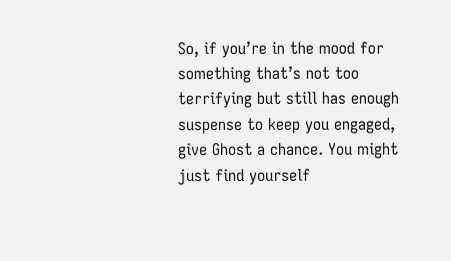So, if you’re in the mood for something that’s not too terrifying but still has enough suspense to keep you engaged, give Ghost a chance. You might just find yourself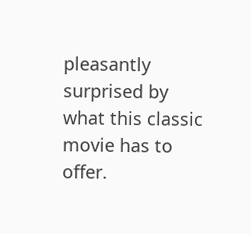pleasantly surprised by what this classic movie has to offer.